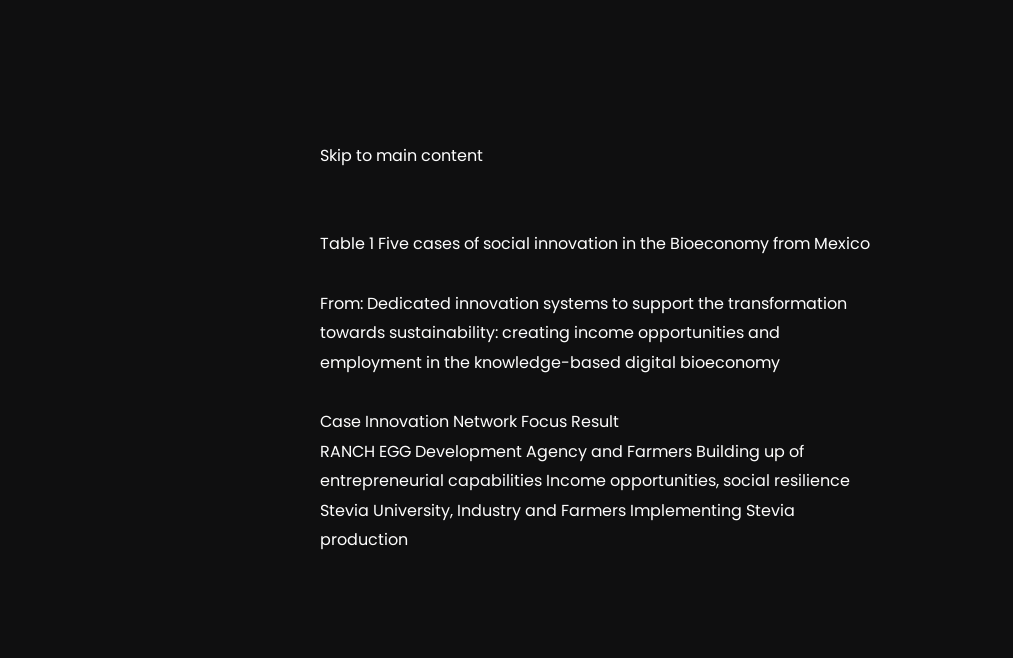Skip to main content


Table 1 Five cases of social innovation in the Bioeconomy from Mexico

From: Dedicated innovation systems to support the transformation towards sustainability: creating income opportunities and employment in the knowledge-based digital bioeconomy

Case Innovation Network Focus Result
RANCH EGG Development Agency and Farmers Building up of entrepreneurial capabilities Income opportunities, social resilience
Stevia University, Industry and Farmers Implementing Stevia production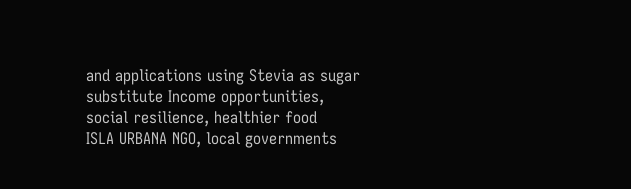and applications using Stevia as sugar substitute Income opportunities, social resilience, healthier food
ISLA URBANA NGO, local governments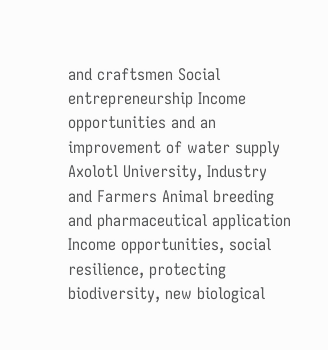and craftsmen Social entrepreneurship Income opportunities and an improvement of water supply
Axolotl University, Industry and Farmers Animal breeding and pharmaceutical application Income opportunities, social resilience, protecting biodiversity, new biological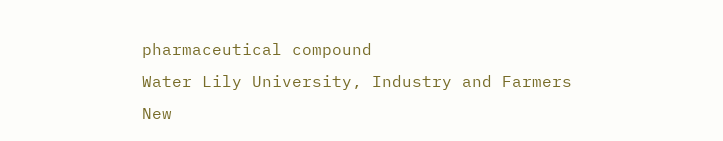pharmaceutical compound
Water Lily University, Industry and Farmers New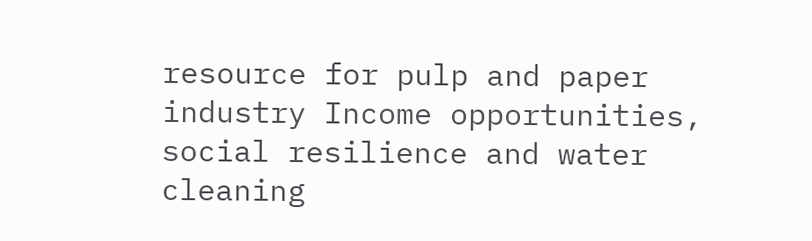resource for pulp and paper industry Income opportunities, social resilience and water cleaning